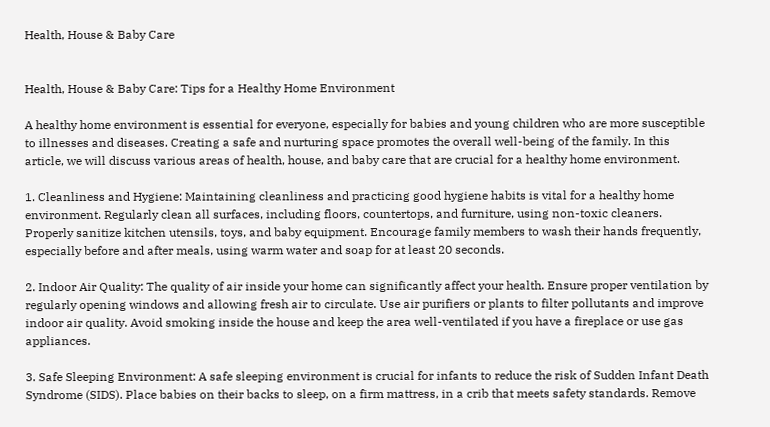Health, House & Baby Care


Health, House & Baby Care: Tips for a Healthy Home Environment

A healthy home environment is essential for everyone, especially for babies and young children who are more susceptible to illnesses and diseases. Creating a safe and nurturing space promotes the overall well-being of the family. In this article, we will discuss various areas of health, house, and baby care that are crucial for a healthy home environment.

1. Cleanliness and Hygiene: Maintaining cleanliness and practicing good hygiene habits is vital for a healthy home environment. Regularly clean all surfaces, including floors, countertops, and furniture, using non-toxic cleaners. Properly sanitize kitchen utensils, toys, and baby equipment. Encourage family members to wash their hands frequently, especially before and after meals, using warm water and soap for at least 20 seconds.

2. Indoor Air Quality: The quality of air inside your home can significantly affect your health. Ensure proper ventilation by regularly opening windows and allowing fresh air to circulate. Use air purifiers or plants to filter pollutants and improve indoor air quality. Avoid smoking inside the house and keep the area well-ventilated if you have a fireplace or use gas appliances.

3. Safe Sleeping Environment: A safe sleeping environment is crucial for infants to reduce the risk of Sudden Infant Death Syndrome (SIDS). Place babies on their backs to sleep, on a firm mattress, in a crib that meets safety standards. Remove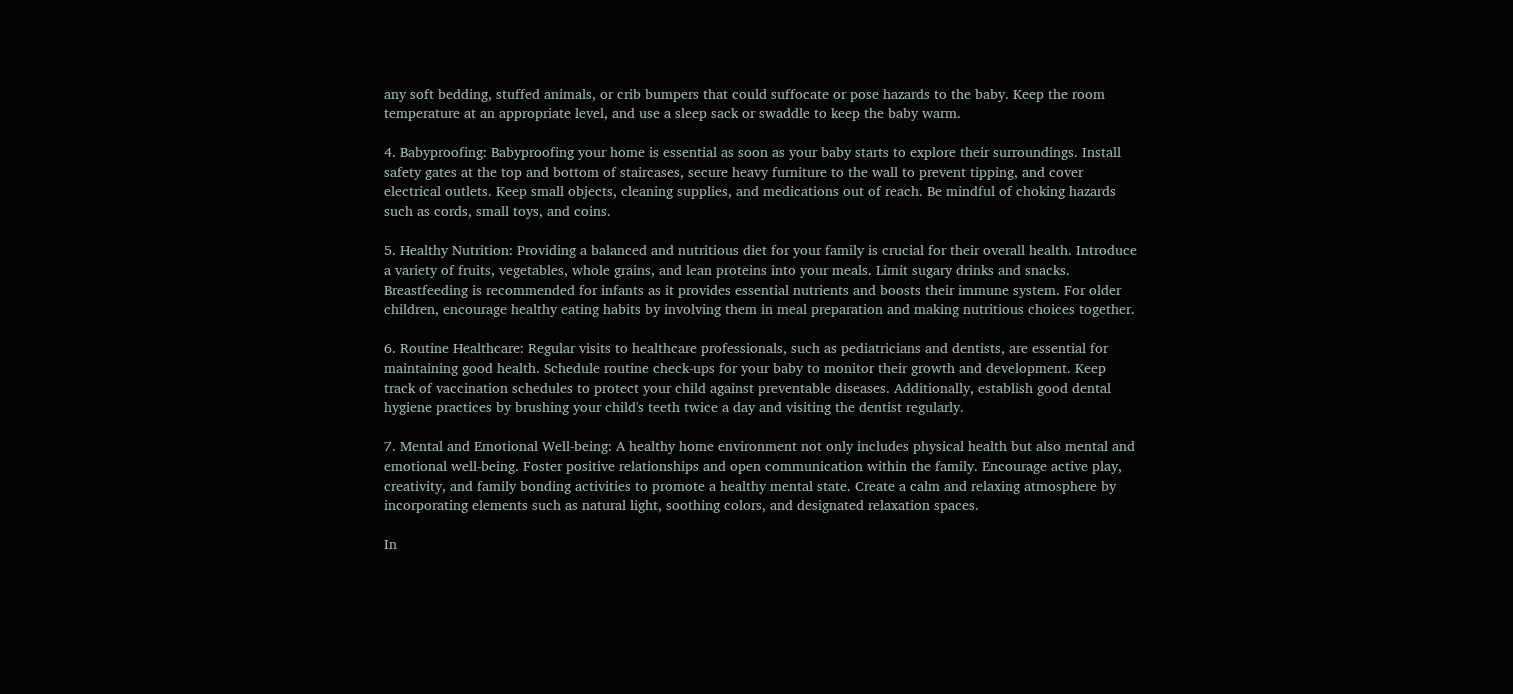any soft bedding, stuffed animals, or crib bumpers that could suffocate or pose hazards to the baby. Keep the room temperature at an appropriate level, and use a sleep sack or swaddle to keep the baby warm.

4. Babyproofing: Babyproofing your home is essential as soon as your baby starts to explore their surroundings. Install safety gates at the top and bottom of staircases, secure heavy furniture to the wall to prevent tipping, and cover electrical outlets. Keep small objects, cleaning supplies, and medications out of reach. Be mindful of choking hazards such as cords, small toys, and coins.

5. Healthy Nutrition: Providing a balanced and nutritious diet for your family is crucial for their overall health. Introduce a variety of fruits, vegetables, whole grains, and lean proteins into your meals. Limit sugary drinks and snacks. Breastfeeding is recommended for infants as it provides essential nutrients and boosts their immune system. For older children, encourage healthy eating habits by involving them in meal preparation and making nutritious choices together.

6. Routine Healthcare: Regular visits to healthcare professionals, such as pediatricians and dentists, are essential for maintaining good health. Schedule routine check-ups for your baby to monitor their growth and development. Keep track of vaccination schedules to protect your child against preventable diseases. Additionally, establish good dental hygiene practices by brushing your child's teeth twice a day and visiting the dentist regularly.

7. Mental and Emotional Well-being: A healthy home environment not only includes physical health but also mental and emotional well-being. Foster positive relationships and open communication within the family. Encourage active play, creativity, and family bonding activities to promote a healthy mental state. Create a calm and relaxing atmosphere by incorporating elements such as natural light, soothing colors, and designated relaxation spaces.

In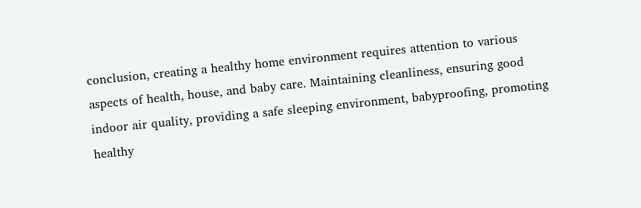conclusion, creating a healthy home environment requires attention to various aspects of health, house, and baby care. Maintaining cleanliness, ensuring good indoor air quality, providing a safe sleeping environment, babyproofing, promoting healthy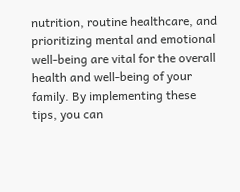nutrition, routine healthcare, and prioritizing mental and emotional well-being are vital for the overall health and well-being of your family. By implementing these tips, you can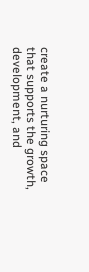create a nurturing space that supports the growth, development, and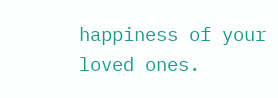happiness of your loved ones.